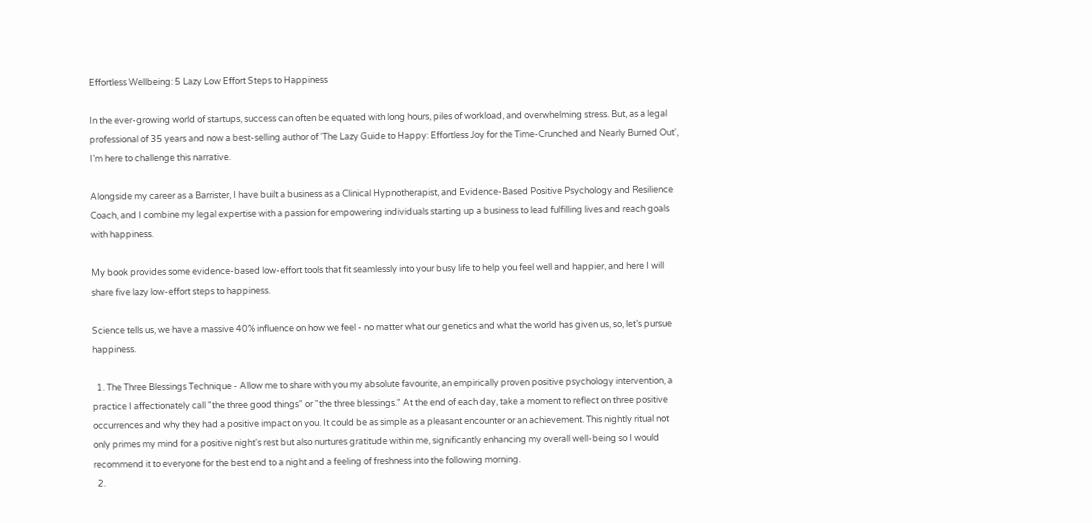Effortless Wellbeing: 5 Lazy Low Effort Steps to Happiness

In the ever-growing world of startups, success can often be equated with long hours, piles of workload, and overwhelming stress. But, as a legal professional of 35 years and now a best-selling author of 'The Lazy Guide to Happy: Effortless Joy for the Time-Crunched and Nearly Burned Out', I’m here to challenge this narrative.

Alongside my career as a Barrister, I have built a business as a Clinical Hypnotherapist, and Evidence-Based Positive Psychology and Resilience Coach, and I combine my legal expertise with a passion for empowering individuals starting up a business to lead fulfilling lives and reach goals with happiness.

My book provides some evidence-based low-effort tools that fit seamlessly into your busy life to help you feel well and happier, and here I will share five lazy low-effort steps to happiness.

Science tells us, we have a massive 40% influence on how we feel - no matter what our genetics and what the world has given us, so, let’s pursue happiness.

  1. The Three Blessings Technique - Allow me to share with you my absolute favourite, an empirically proven positive psychology intervention, a practice I affectionately call "the three good things" or "the three blessings." At the end of each day, take a moment to reflect on three positive occurrences and why they had a positive impact on you. It could be as simple as a pleasant encounter or an achievement. This nightly ritual not only primes my mind for a positive night's rest but also nurtures gratitude within me, significantly enhancing my overall well-being so I would recommend it to everyone for the best end to a night and a feeling of freshness into the following morning.
  2.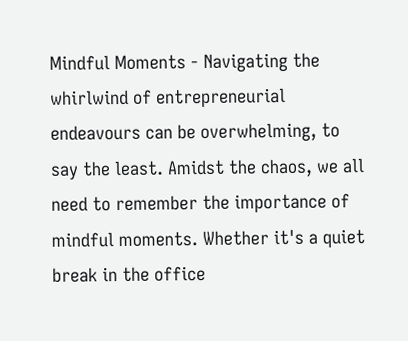Mindful Moments - Navigating the whirlwind of entrepreneurial endeavours can be overwhelming, to say the least. Amidst the chaos, we all need to remember the importance of mindful moments. Whether it's a quiet break in the office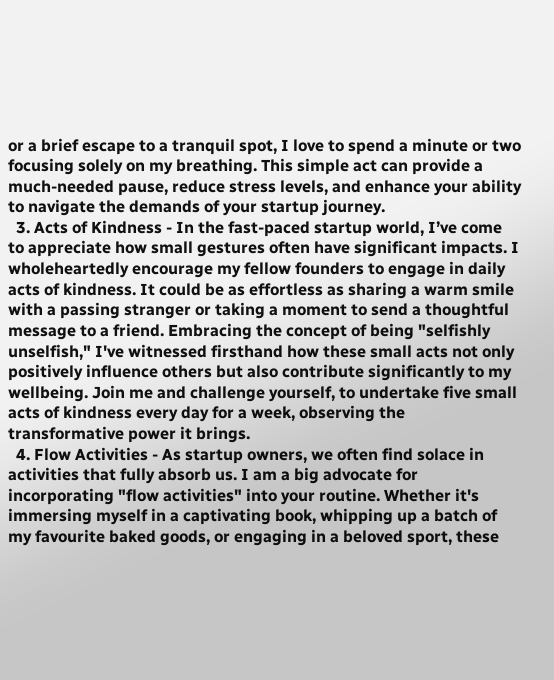or a brief escape to a tranquil spot, I love to spend a minute or two focusing solely on my breathing. This simple act can provide a much-needed pause, reduce stress levels, and enhance your ability to navigate the demands of your startup journey.
  3. Acts of Kindness - In the fast-paced startup world, I’ve come to appreciate how small gestures often have significant impacts. I wholeheartedly encourage my fellow founders to engage in daily acts of kindness. It could be as effortless as sharing a warm smile with a passing stranger or taking a moment to send a thoughtful message to a friend. Embracing the concept of being "selfishly unselfish," I've witnessed firsthand how these small acts not only positively influence others but also contribute significantly to my wellbeing. Join me and challenge yourself, to undertake five small acts of kindness every day for a week, observing the transformative power it brings.
  4. Flow Activities - As startup owners, we often find solace in activities that fully absorb us. I am a big advocate for incorporating "flow activities" into your routine. Whether it's immersing myself in a captivating book, whipping up a batch of my favourite baked goods, or engaging in a beloved sport, these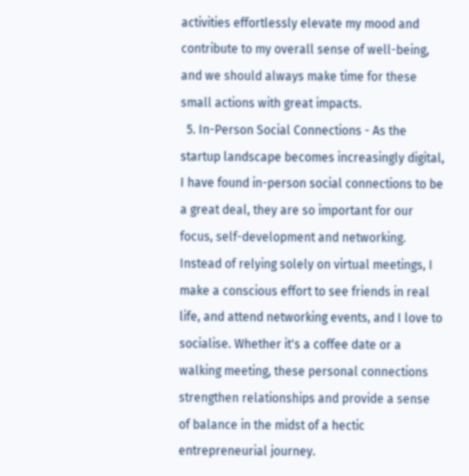activities effortlessly elevate my mood and contribute to my overall sense of well-being, and we should always make time for these small actions with great impacts.
  5. In-Person Social Connections - As the startup landscape becomes increasingly digital, I have found in-person social connections to be a great deal, they are so important for our focus, self-development and networking. Instead of relying solely on virtual meetings, I make a conscious effort to see friends in real life, and attend networking events, and I love to socialise. Whether it's a coffee date or a walking meeting, these personal connections strengthen relationships and provide a sense of balance in the midst of a hectic entrepreneurial journey.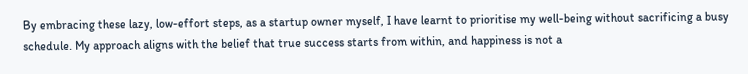By embracing these lazy, low-effort steps, as a startup owner myself, I have learnt to prioritise my well-being without sacrificing a busy schedule. My approach aligns with the belief that true success starts from within, and happiness is not a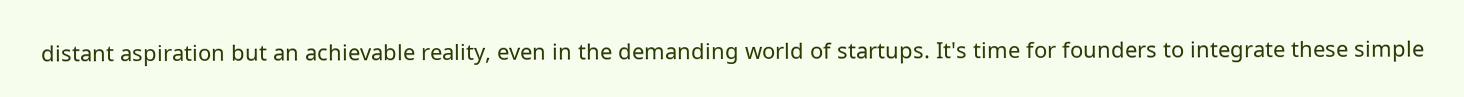distant aspiration but an achievable reality, even in the demanding world of startups. It's time for founders to integrate these simple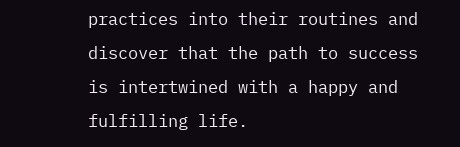practices into their routines and discover that the path to success is intertwined with a happy and fulfilling life.